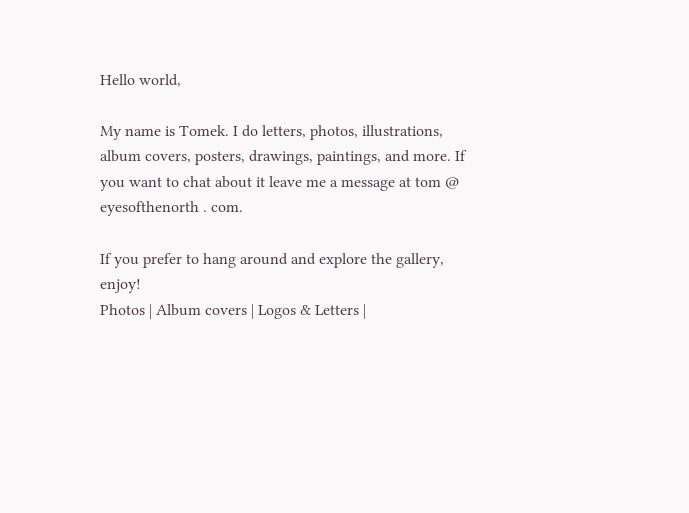Hello world,

My name is Tomek. I do letters, photos, illustrations, album covers, posters, drawings, paintings, and more. If you want to chat about it leave me a message at tom @ eyesofthenorth . com.

If you prefer to hang around and explore the gallery, enjoy!
Photos | Album covers | Logos & Letters |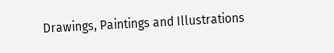Drawings, Paintings and Illustrations